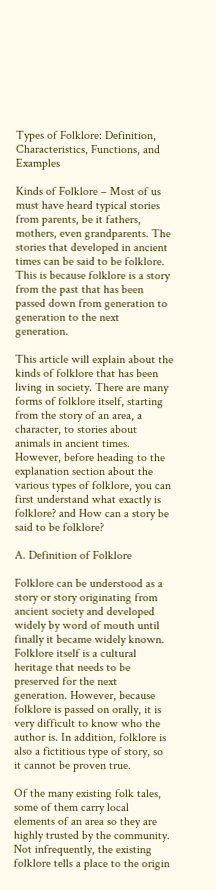Types of Folklore: Definition, Characteristics, Functions, and Examples

Kinds of Folklore – Most of us must have heard typical stories from parents, be it fathers, mothers, even grandparents. The stories that developed in ancient times can be said to be folklore. This is because folklore is a story from the past that has been passed down from generation to generation to the next generation.

This article will explain about the kinds of folklore that has been living in society. There are many forms of folklore itself, starting from the story of an area, a character, to stories about animals in ancient times. However, before heading to the explanation section about the various types of folklore, you can first understand what exactly is folklore? and How can a story be said to be folklore?

A. Definition of Folklore

Folklore can be understood as a story or story originating from ancient society and developed widely by word of mouth until finally it became widely known. Folklore itself is a cultural heritage that needs to be preserved for the next generation. However, because folklore is passed on orally, it is very difficult to know who the author is. In addition, folklore is also a fictitious type of story, so it cannot be proven true.

Of the many existing folk tales, some of them carry local elements of an area so they are highly trusted by the community. Not infrequently, the existing folklore tells a place to the origin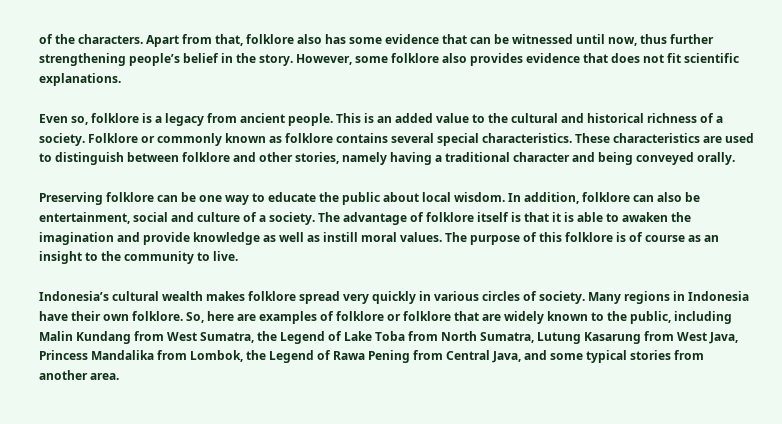of the characters. Apart from that, folklore also has some evidence that can be witnessed until now, thus further strengthening people’s belief in the story. However, some folklore also provides evidence that does not fit scientific explanations.

Even so, folklore is a legacy from ancient people. This is an added value to the cultural and historical richness of a society. Folklore or commonly known as folklore contains several special characteristics. These characteristics are used to distinguish between folklore and other stories, namely having a traditional character and being conveyed orally.

Preserving folklore can be one way to educate the public about local wisdom. In addition, folklore can also be entertainment, social and culture of a society. The advantage of folklore itself is that it is able to awaken the imagination and provide knowledge as well as instill moral values. The purpose of this folklore is of course as an insight to the community to live.

Indonesia’s cultural wealth makes folklore spread very quickly in various circles of society. Many regions in Indonesia have their own folklore. So, here are examples of folklore or folklore that are widely known to the public, including Malin Kundang from West Sumatra, the Legend of Lake Toba from North Sumatra, Lutung Kasarung from West Java, Princess Mandalika from Lombok, the Legend of Rawa Pening from Central Java, and some typical stories from another area.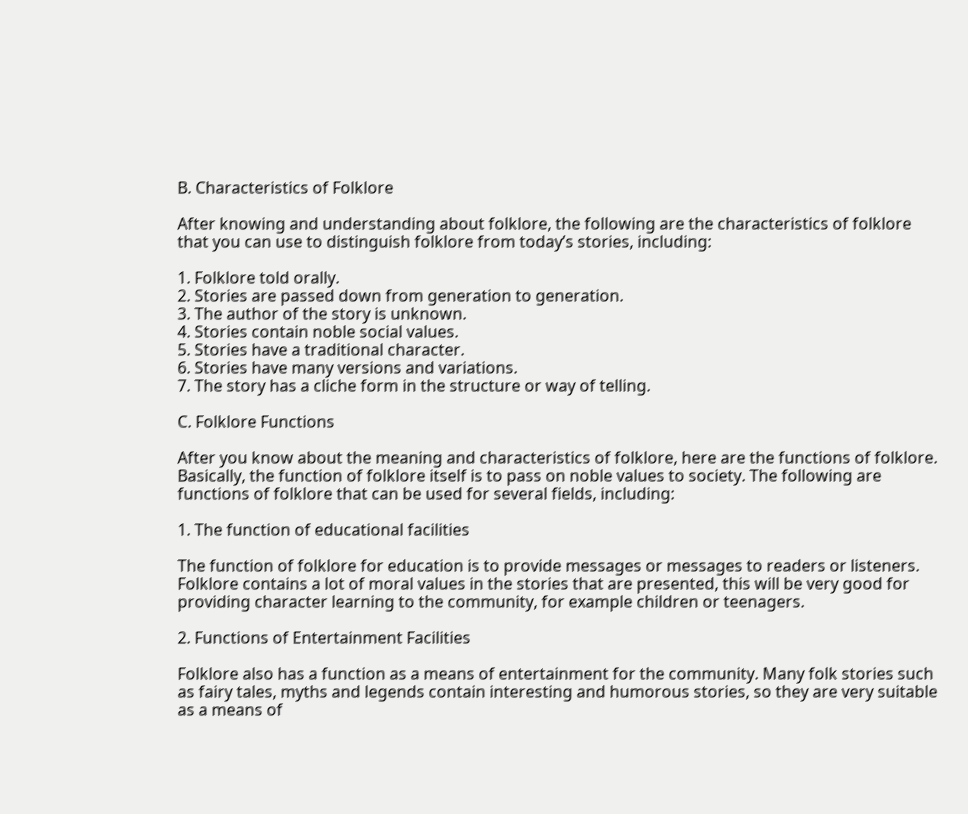B. Characteristics of Folklore

After knowing and understanding about folklore, the following are the characteristics of folklore that you can use to distinguish folklore from today’s stories, including:

1. Folklore told orally.
2. Stories are passed down from generation to generation.
3. The author of the story is unknown.
4. Stories contain noble social values.
5. Stories have a traditional character.
6. Stories have many versions and variations.
7. The story has a cliche form in the structure or way of telling.

C. Folklore Functions

After you know about the meaning and characteristics of folklore, here are the functions of folklore. Basically, the function of folklore itself is to pass on noble values to society. The following are functions of folklore that can be used for several fields, including:

1. The function of educational facilities

The function of folklore for education is to provide messages or messages to readers or listeners. Folklore contains a lot of moral values in the stories that are presented, this will be very good for providing character learning to the community, for example children or teenagers.

2. Functions of Entertainment Facilities

Folklore also has a function as a means of entertainment for the community. Many folk stories such as fairy tales, myths and legends contain interesting and humorous stories, so they are very suitable as a means of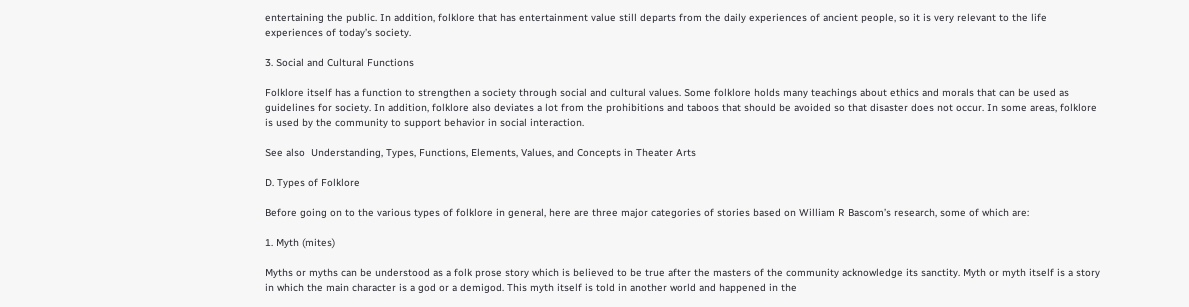entertaining the public. In addition, folklore that has entertainment value still departs from the daily experiences of ancient people, so it is very relevant to the life experiences of today’s society.

3. Social and Cultural Functions

Folklore itself has a function to strengthen a society through social and cultural values. Some folklore holds many teachings about ethics and morals that can be used as guidelines for society. In addition, folklore also deviates a lot from the prohibitions and taboos that should be avoided so that disaster does not occur. In some areas, folklore is used by the community to support behavior in social interaction.

See also  Understanding, Types, Functions, Elements, Values, and Concepts in Theater Arts

D. Types of Folklore

Before going on to the various types of folklore in general, here are three major categories of stories based on William R Bascom’s research, some of which are:

1. Myth (mites)

Myths or myths can be understood as a folk prose story which is believed to be true after the masters of the community acknowledge its sanctity. Myth or myth itself is a story in which the main character is a god or a demigod. This myth itself is told in another world and happened in the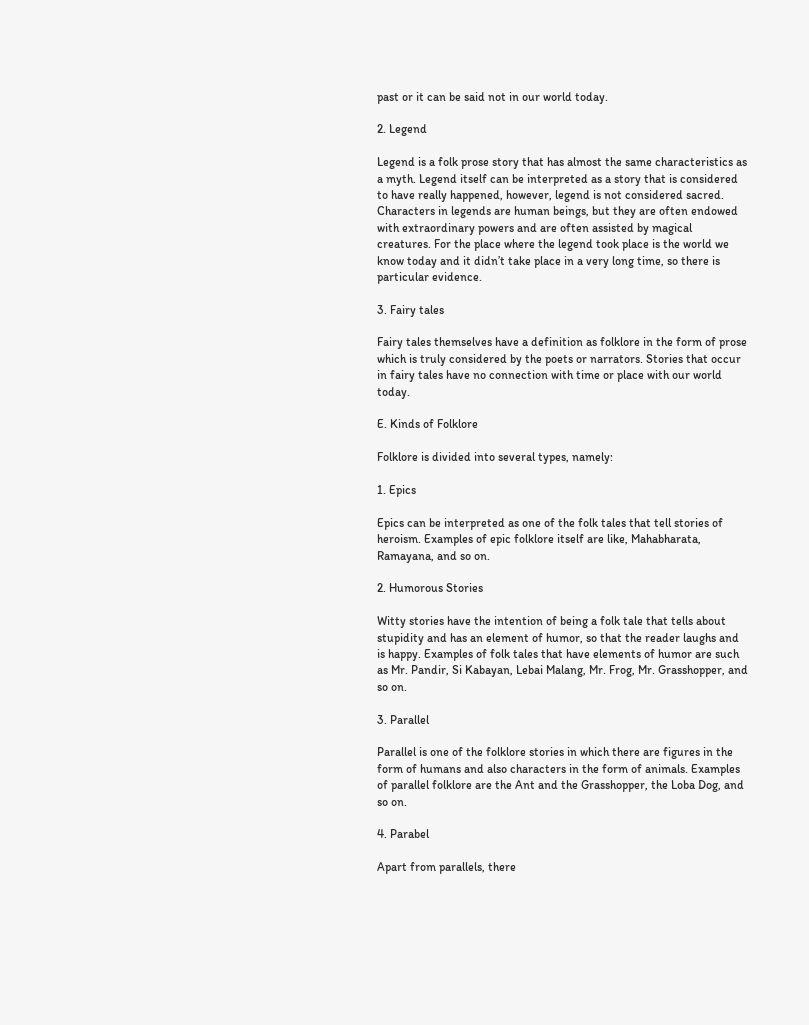past or it can be said not in our world today.

2. Legend

Legend is a folk prose story that has almost the same characteristics as a myth. Legend itself can be interpreted as a story that is considered to have really happened, however, legend is not considered sacred. Characters in legends are human beings, but they are often endowed with extraordinary powers and are often assisted by magical creatures. For the place where the legend took place is the world we know today and it didn’t take place in a very long time, so there is particular evidence.

3. Fairy tales

Fairy tales themselves have a definition as folklore in the form of prose which is truly considered by the poets or narrators. Stories that occur in fairy tales have no connection with time or place with our world today.

E. Kinds of Folklore

Folklore is divided into several types, namely:

1. Epics

Epics can be interpreted as one of the folk tales that tell stories of heroism. Examples of epic folklore itself are like, Mahabharata, Ramayana, and so on.

2. Humorous Stories

Witty stories have the intention of being a folk tale that tells about stupidity and has an element of humor, so that the reader laughs and is happy. Examples of folk tales that have elements of humor are such as Mr. Pandir, Si Kabayan, Lebai Malang, Mr. Frog, Mr. Grasshopper, and so on.

3. Parallel

Parallel is one of the folklore stories in which there are figures in the form of humans and also characters in the form of animals. Examples of parallel folklore are the Ant and the Grasshopper, the Loba Dog, and so on.

4. Parabel

Apart from parallels, there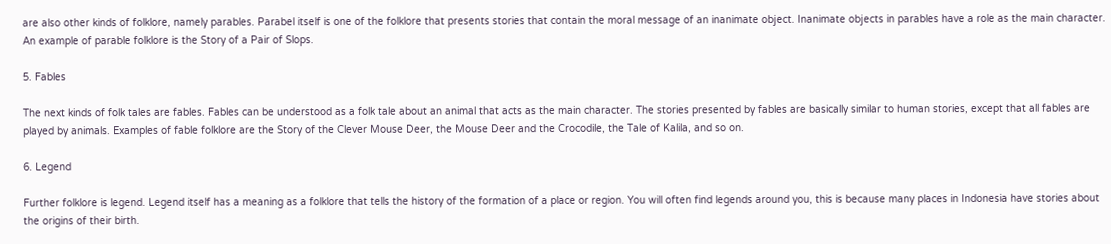are also other kinds of folklore, namely parables. Parabel itself is one of the folklore that presents stories that contain the moral message of an inanimate object. Inanimate objects in parables have a role as the main character. An example of parable folklore is the Story of a Pair of Slops.

5. Fables

The next kinds of folk tales are fables. Fables can be understood as a folk tale about an animal that acts as the main character. The stories presented by fables are basically similar to human stories, except that all fables are played by animals. Examples of fable folklore are the Story of the Clever Mouse Deer, the Mouse Deer and the Crocodile, the Tale of Kalila, and so on.

6. Legend

Further folklore is legend. Legend itself has a meaning as a folklore that tells the history of the formation of a place or region. You will often find legends around you, this is because many places in Indonesia have stories about the origins of their birth.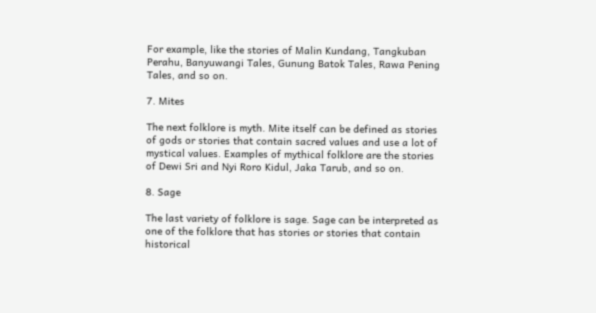For example, like the stories of Malin Kundang, Tangkuban Perahu, Banyuwangi Tales, Gunung Batok Tales, Rawa Pening Tales, and so on.

7. Mites

The next folklore is myth. Mite itself can be defined as stories of gods or stories that contain sacred values and use a lot of mystical values. Examples of mythical folklore are the stories of Dewi Sri and Nyi Roro Kidul, Jaka Tarub, and so on.

8. Sage

The last variety of folklore is sage. Sage can be interpreted as one of the folklore that has stories or stories that contain historical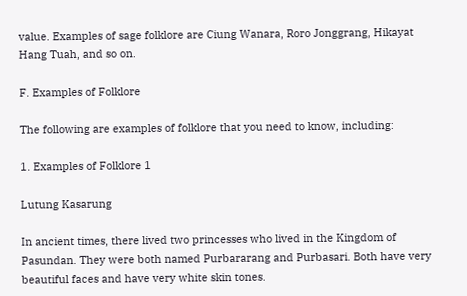value. Examples of sage folklore are Ciung Wanara, Roro Jonggrang, Hikayat Hang Tuah, and so on.

F. Examples of Folklore

The following are examples of folklore that you need to know, including:

1. Examples of Folklore 1

Lutung Kasarung

In ancient times, there lived two princesses who lived in the Kingdom of Pasundan. They were both named Purbararang and Purbasari. Both have very beautiful faces and have very white skin tones.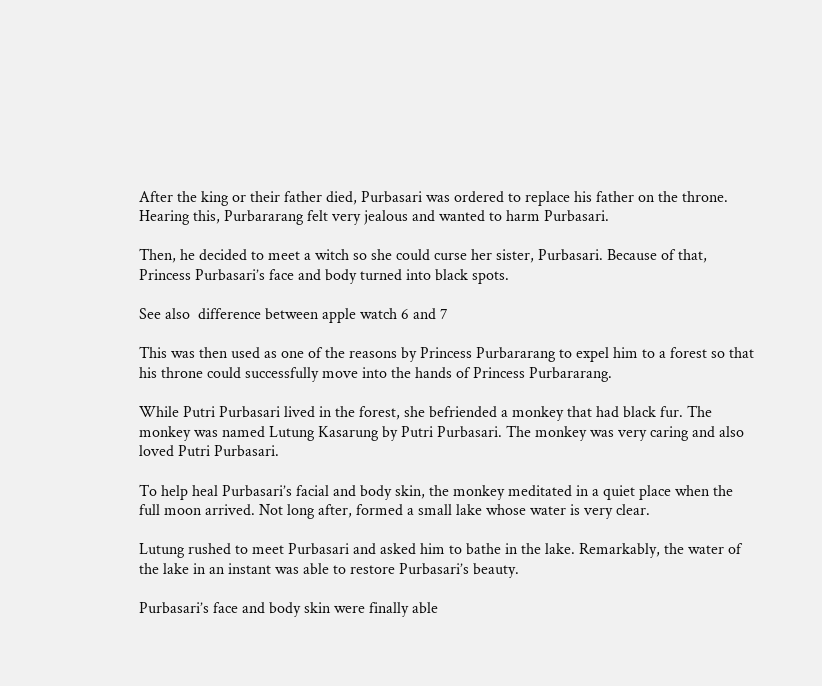After the king or their father died, Purbasari was ordered to replace his father on the throne. Hearing this, Purbararang felt very jealous and wanted to harm Purbasari.

Then, he decided to meet a witch so she could curse her sister, Purbasari. Because of that, Princess Purbasari’s face and body turned into black spots.

See also  difference between apple watch 6 and 7

This was then used as one of the reasons by Princess Purbararang to expel him to a forest so that his throne could successfully move into the hands of Princess Purbararang.

While Putri Purbasari lived in the forest, she befriended a monkey that had black fur. The monkey was named Lutung Kasarung by Putri Purbasari. The monkey was very caring and also loved Putri Purbasari.

To help heal Purbasari’s facial and body skin, the monkey meditated in a quiet place when the full moon arrived. Not long after, formed a small lake whose water is very clear.

Lutung rushed to meet Purbasari and asked him to bathe in the lake. Remarkably, the water of the lake in an instant was able to restore Purbasari’s beauty.

Purbasari’s face and body skin were finally able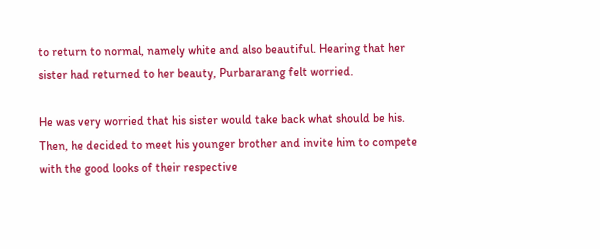to return to normal, namely white and also beautiful. Hearing that her sister had returned to her beauty, Purbararang felt worried.

He was very worried that his sister would take back what should be his. Then, he decided to meet his younger brother and invite him to compete with the good looks of their respective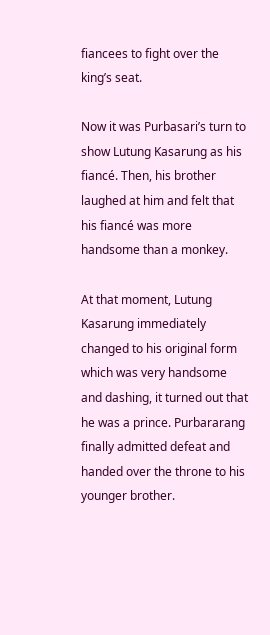fiancees to fight over the king’s seat.

Now it was Purbasari’s turn to show Lutung Kasarung as his fiancé. Then, his brother laughed at him and felt that his fiancé was more handsome than a monkey.

At that moment, Lutung Kasarung immediately changed to his original form which was very handsome and dashing, it turned out that he was a prince. Purbararang finally admitted defeat and handed over the throne to his younger brother.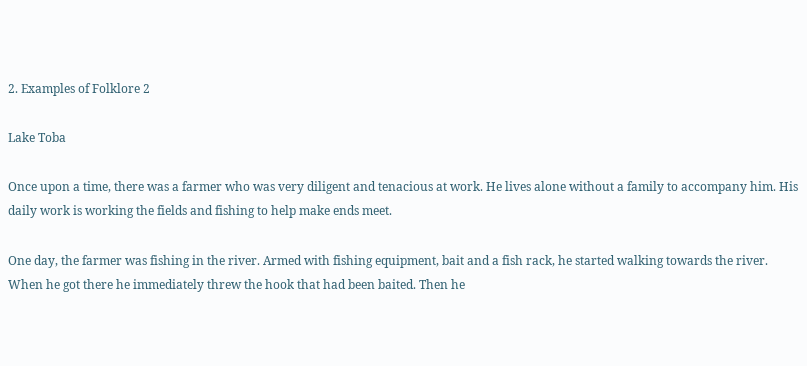2. Examples of Folklore 2

Lake Toba

Once upon a time, there was a farmer who was very diligent and tenacious at work. He lives alone without a family to accompany him. His daily work is working the fields and fishing to help make ends meet.

One day, the farmer was fishing in the river. Armed with fishing equipment, bait and a fish rack, he started walking towards the river. When he got there he immediately threw the hook that had been baited. Then he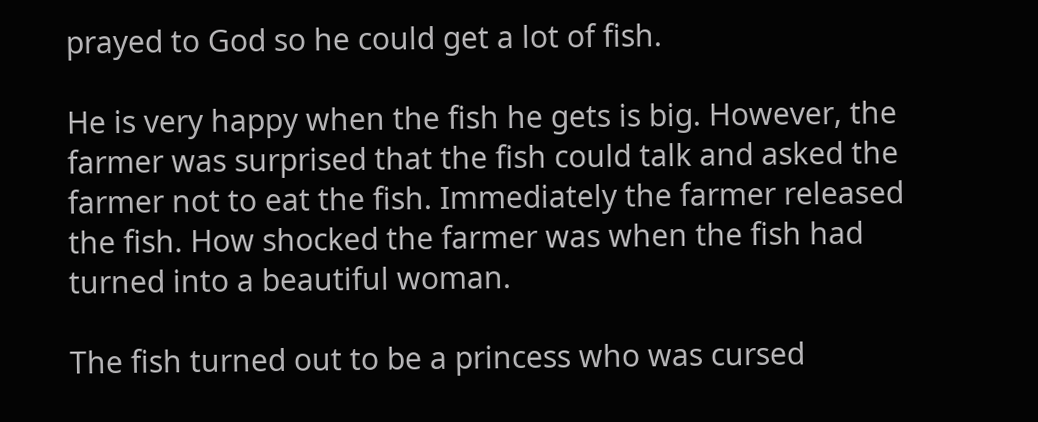prayed to God so he could get a lot of fish.

He is very happy when the fish he gets is big. However, the farmer was surprised that the fish could talk and asked the farmer not to eat the fish. Immediately the farmer released the fish. How shocked the farmer was when the fish had turned into a beautiful woman.

The fish turned out to be a princess who was cursed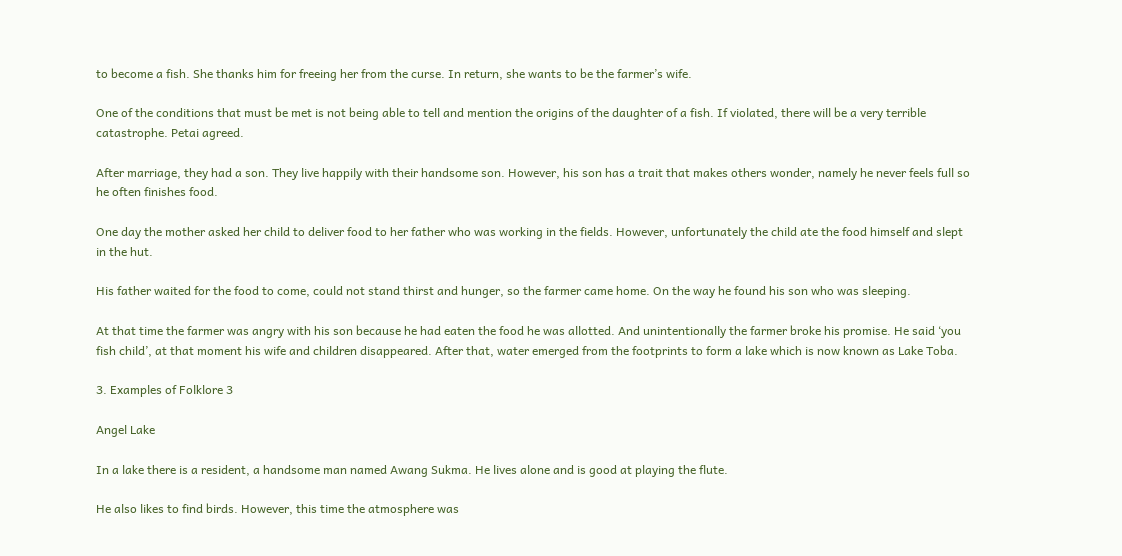to become a fish. She thanks him for freeing her from the curse. In return, she wants to be the farmer’s wife.

One of the conditions that must be met is not being able to tell and mention the origins of the daughter of a fish. If violated, there will be a very terrible catastrophe. Petai agreed.

After marriage, they had a son. They live happily with their handsome son. However, his son has a trait that makes others wonder, namely he never feels full so he often finishes food.

One day the mother asked her child to deliver food to her father who was working in the fields. However, unfortunately the child ate the food himself and slept in the hut.

His father waited for the food to come, could not stand thirst and hunger, so the farmer came home. On the way he found his son who was sleeping.

At that time the farmer was angry with his son because he had eaten the food he was allotted. And unintentionally the farmer broke his promise. He said ‘you fish child’, at that moment his wife and children disappeared. After that, water emerged from the footprints to form a lake which is now known as Lake Toba.

3. Examples of Folklore 3

Angel Lake

In a lake there is a resident, a handsome man named Awang Sukma. He lives alone and is good at playing the flute.

He also likes to find birds. However, this time the atmosphere was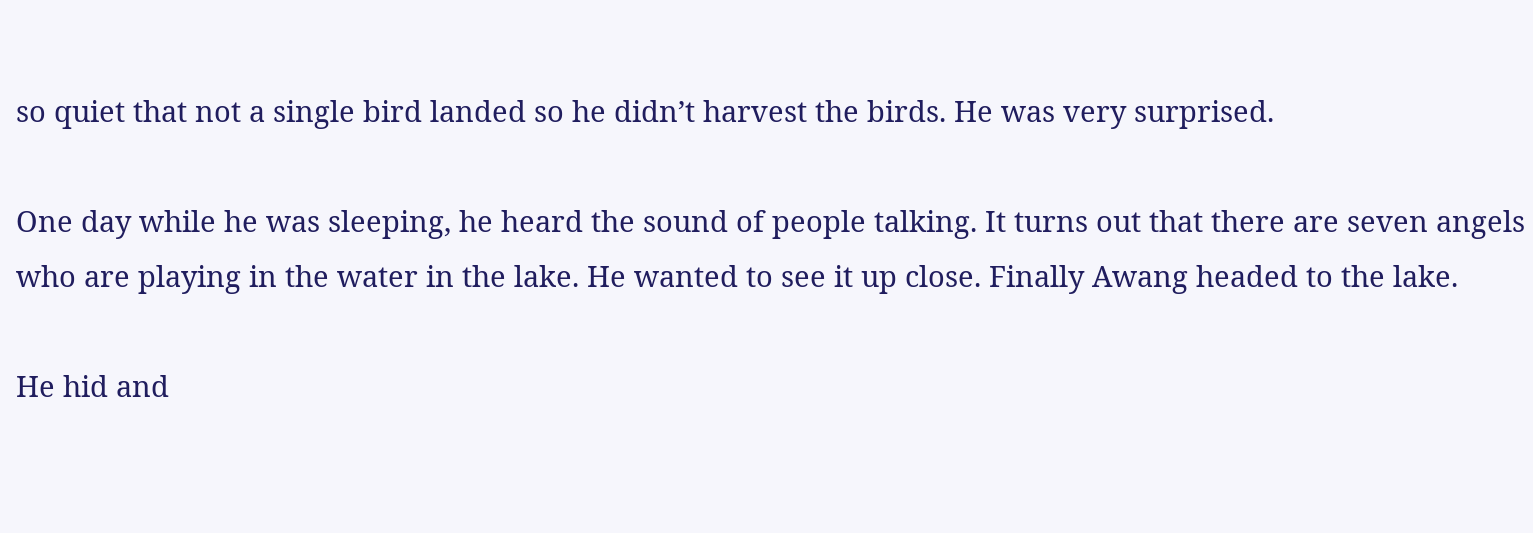so quiet that not a single bird landed so he didn’t harvest the birds. He was very surprised.

One day while he was sleeping, he heard the sound of people talking. It turns out that there are seven angels who are playing in the water in the lake. He wanted to see it up close. Finally Awang headed to the lake.

He hid and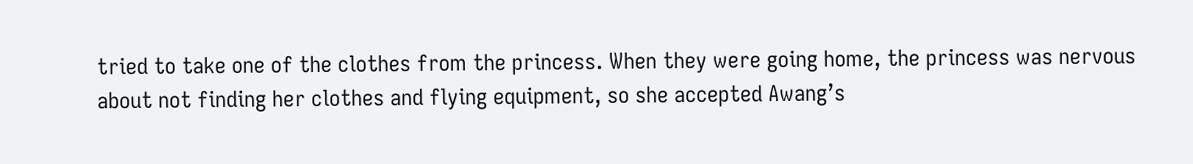tried to take one of the clothes from the princess. When they were going home, the princess was nervous about not finding her clothes and flying equipment, so she accepted Awang’s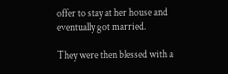offer to stay at her house and eventually got married.

They were then blessed with a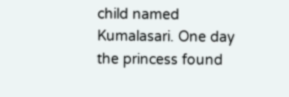child named Kumalasari. One day the princess found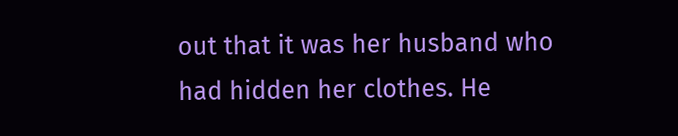out that it was her husband who had hidden her clothes. He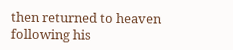then returned to heaven following his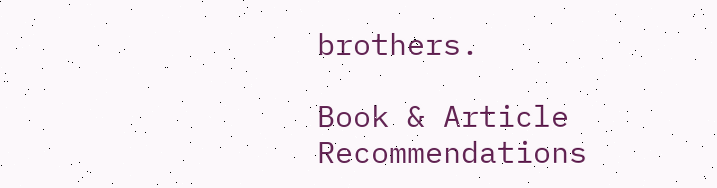brothers.

Book & Article Recommendations